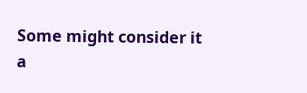Some might consider it a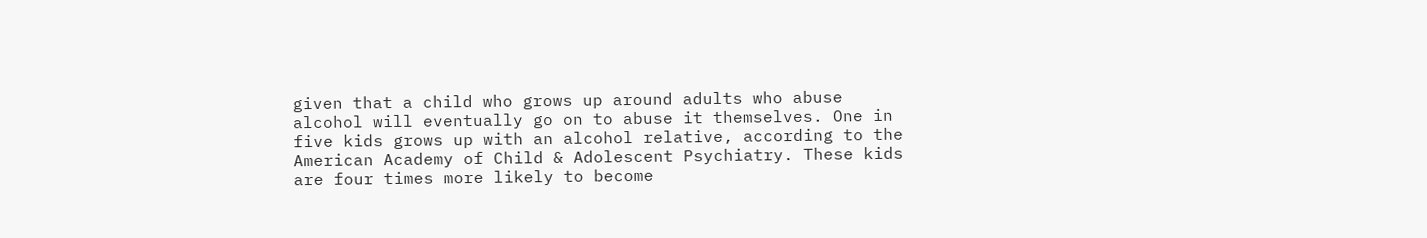given that a child who grows up around adults who abuse alcohol will eventually go on to abuse it themselves. One in five kids grows up with an alcohol relative, according to the American Academy of Child & Adolescent Psychiatry. These kids are four times more likely to become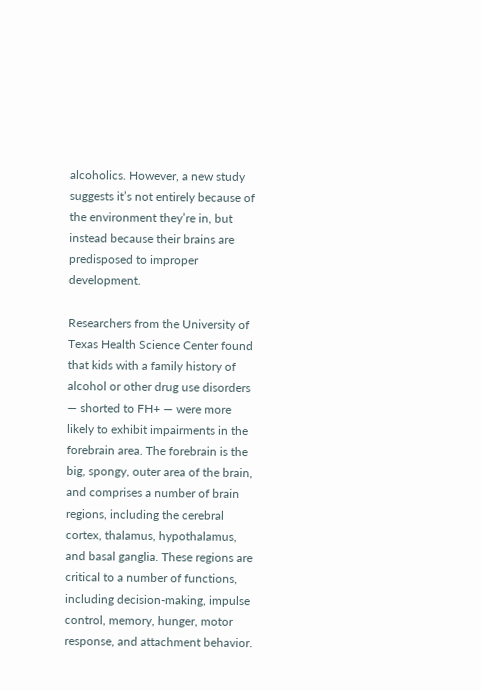alcoholics. However, a new study suggests it’s not entirely because of the environment they’re in, but instead because their brains are predisposed to improper development.

Researchers from the University of Texas Health Science Center found that kids with a family history of alcohol or other drug use disorders — shorted to FH+ — were more likely to exhibit impairments in the forebrain area. The forebrain is the big, spongy, outer area of the brain, and comprises a number of brain regions, including the cerebral cortex, thalamus, hypothalamus, and basal ganglia. These regions are critical to a number of functions, including decision-making, impulse control, memory, hunger, motor response, and attachment behavior.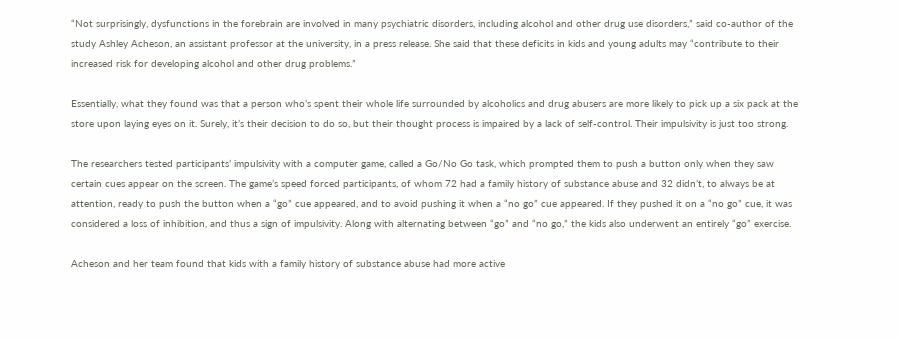“Not surprisingly, dysfunctions in the forebrain are involved in many psychiatric disorders, including alcohol and other drug use disorders,” said co-author of the study Ashley Acheson, an assistant professor at the university, in a press release. She said that these deficits in kids and young adults may “contribute to their increased risk for developing alcohol and other drug problems.”

Essentially, what they found was that a person who’s spent their whole life surrounded by alcoholics and drug abusers are more likely to pick up a six pack at the store upon laying eyes on it. Surely, it’s their decision to do so, but their thought process is impaired by a lack of self-control. Their impulsivity is just too strong.

The researchers tested participants’ impulsivity with a computer game, called a Go/No Go task, which prompted them to push a button only when they saw certain cues appear on the screen. The game’s speed forced participants, of whom 72 had a family history of substance abuse and 32 didn’t, to always be at attention, ready to push the button when a “go” cue appeared, and to avoid pushing it when a “no go” cue appeared. If they pushed it on a “no go” cue, it was considered a loss of inhibition, and thus a sign of impulsivity. Along with alternating between “go” and “no go,” the kids also underwent an entirely “go” exercise.

Acheson and her team found that kids with a family history of substance abuse had more active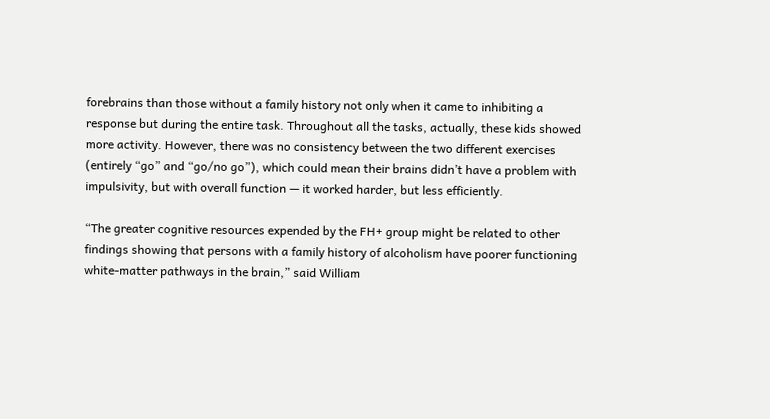forebrains than those without a family history not only when it came to inhibiting a response but during the entire task. Throughout all the tasks, actually, these kids showed more activity. However, there was no consistency between the two different exercises (entirely “go” and “go/no go”), which could mean their brains didn’t have a problem with impulsivity, but with overall function — it worked harder, but less efficiently.

“The greater cognitive resources expended by the FH+ group might be related to other findings showing that persons with a family history of alcoholism have poorer functioning white-matter pathways in the brain,” said William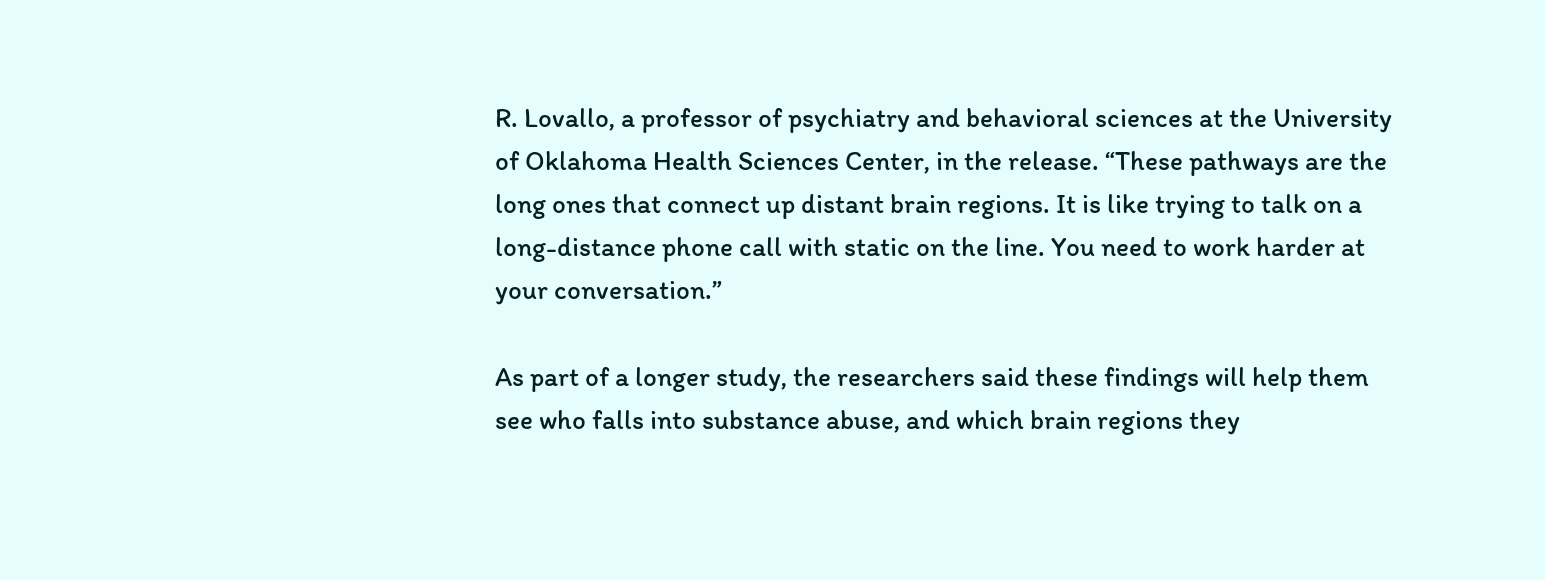R. Lovallo, a professor of psychiatry and behavioral sciences at the University of Oklahoma Health Sciences Center, in the release. “These pathways are the long ones that connect up distant brain regions. It is like trying to talk on a long-distance phone call with static on the line. You need to work harder at your conversation.”

As part of a longer study, the researchers said these findings will help them see who falls into substance abuse, and which brain regions they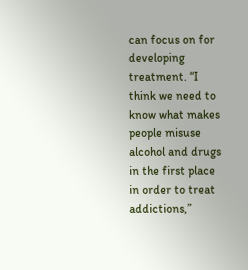can focus on for developing treatment. “I think we need to know what makes people misuse alcohol and drugs in the first place in order to treat addictions,”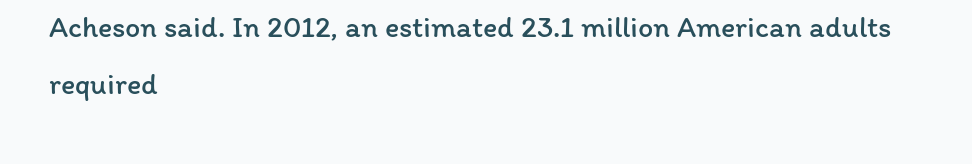Acheson said. In 2012, an estimated 23.1 million American adults required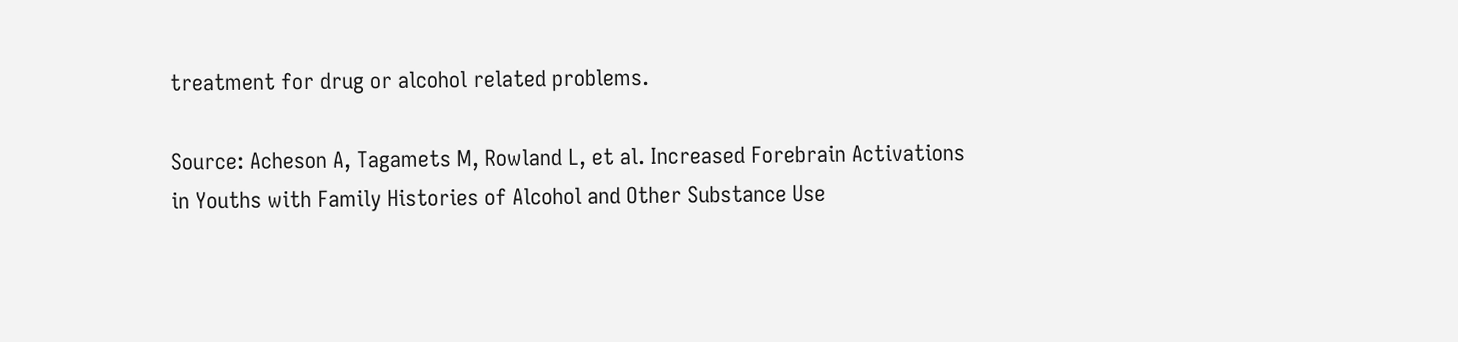treatment for drug or alcohol related problems.

Source: Acheson A, Tagamets M, Rowland L, et al. Increased Forebrain Activations in Youths with Family Histories of Alcohol and Other Substance Use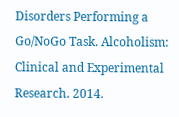Disorders Performing a Go/NoGo Task. Alcoholism: Clinical and Experimental Research. 2014.